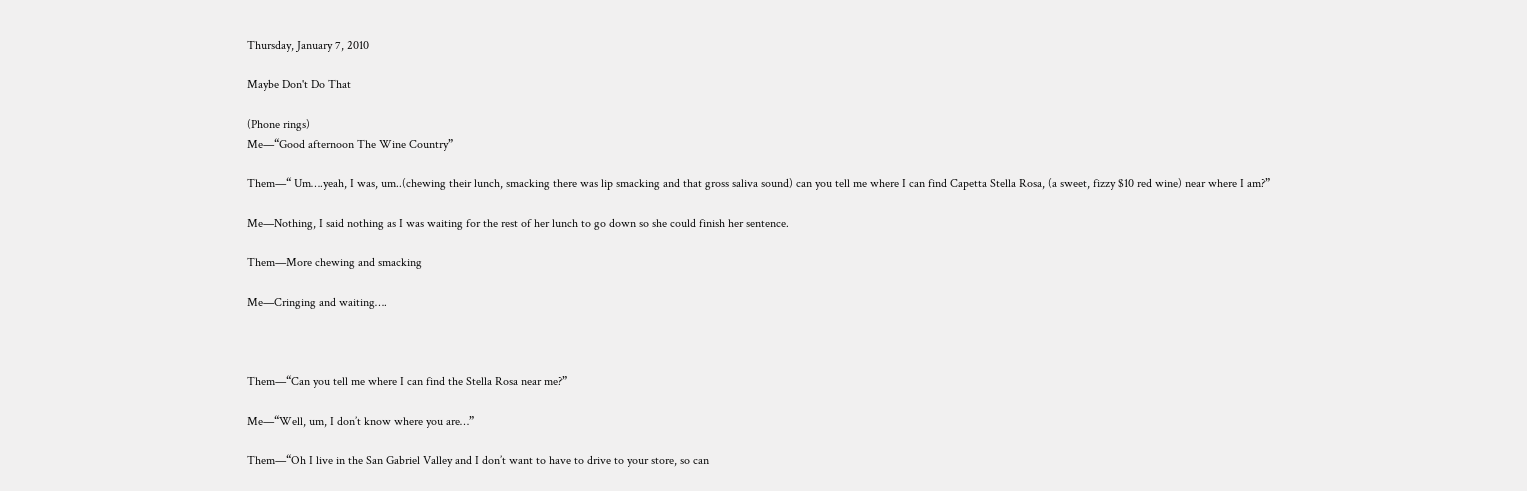Thursday, January 7, 2010

Maybe Don't Do That

(Phone rings)
Me—“Good afternoon The Wine Country”

Them—“ Um….yeah, I was, um..(chewing their lunch, smacking there was lip smacking and that gross saliva sound) can you tell me where I can find Capetta Stella Rosa, (a sweet, fizzy $10 red wine) near where I am?”

Me—Nothing, I said nothing as I was waiting for the rest of her lunch to go down so she could finish her sentence.

Them—More chewing and smacking

Me—Cringing and waiting….



Them—“Can you tell me where I can find the Stella Rosa near me?”

Me—“Well, um, I don’t know where you are…”

Them—“Oh I live in the San Gabriel Valley and I don’t want to have to drive to your store, so can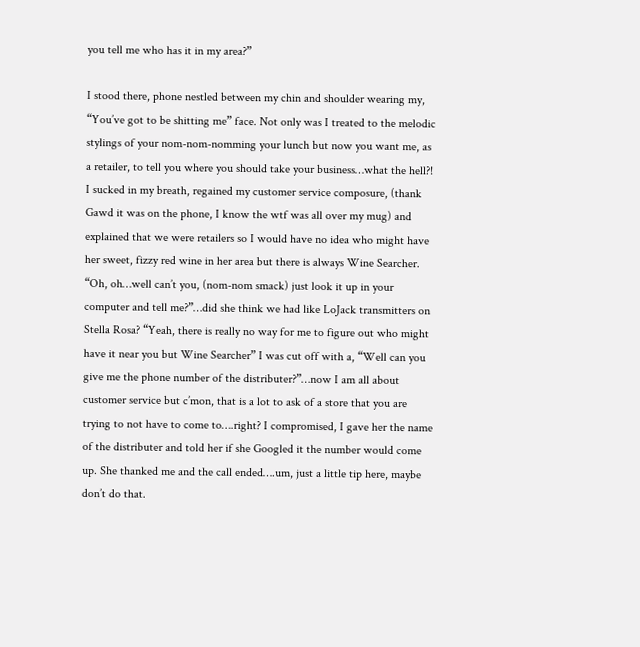you tell me who has it in my area?”

I stood there, phone nestled between my chin and shoulder wearing my, “You’ve got to be shitting me” face. Not only was I treated to the melodic stylings of your nom-nom-nomming your lunch but now you want me, as a retailer, to tell you where you should take your business…what the hell?! I sucked in my breath, regained my customer service composure, (thank Gawd it was on the phone, I know the wtf was all over my mug) and explained that we were retailers so I would have no idea who might have her sweet, fizzy red wine in her area but there is always Wine Searcher. “Oh, oh…well can’t you, (nom-nom smack) just look it up in your computer and tell me?”…did she think we had like LoJack transmitters on Stella Rosa? “Yeah, there is really no way for me to figure out who might have it near you but Wine Searcher” I was cut off with a, “Well can you give me the phone number of the distributer?”…now I am all about customer service but c’mon, that is a lot to ask of a store that you are trying to not have to come to….right? I compromised, I gave her the name of the distributer and told her if she Googled it the number would come up. She thanked me and the call ended….um, just a little tip here, maybe don’t do that.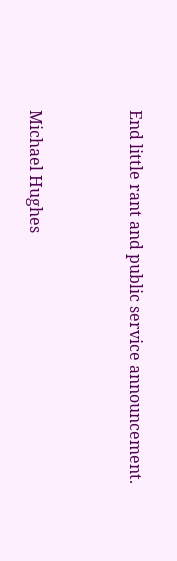End little rant and public service announcement.


Michael Hughes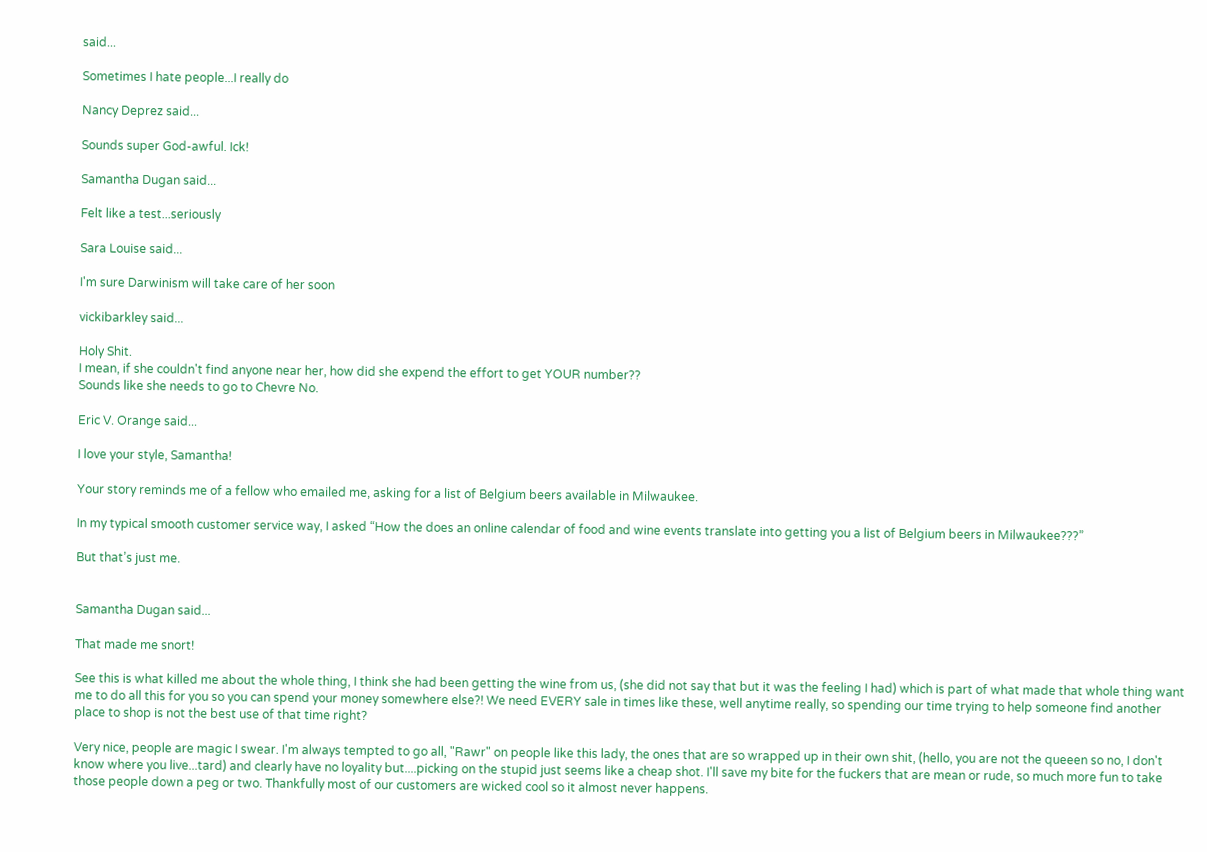said...

Sometimes I hate people...I really do

Nancy Deprez said...

Sounds super God-awful. Ick!

Samantha Dugan said...

Felt like a test...seriously

Sara Louise said...

I'm sure Darwinism will take care of her soon

vickibarkley said...

Holy Shit.
I mean, if she couldn't find anyone near her, how did she expend the effort to get YOUR number??
Sounds like she needs to go to Chevre No.

Eric V. Orange said...

I love your style, Samantha!

Your story reminds me of a fellow who emailed me, asking for a list of Belgium beers available in Milwaukee.

In my typical smooth customer service way, I asked “How the does an online calendar of food and wine events translate into getting you a list of Belgium beers in Milwaukee???”

But that’s just me.


Samantha Dugan said...

That made me snort!

See this is what killed me about the whole thing, I think she had been getting the wine from us, (she did not say that but it was the feeling I had) which is part of what made that whole thing want me to do all this for you so you can spend your money somewhere else?! We need EVERY sale in times like these, well anytime really, so spending our time trying to help someone find another place to shop is not the best use of that time right?

Very nice, people are magic I swear. I'm always tempted to go all, "Rawr" on people like this lady, the ones that are so wrapped up in their own shit, (hello, you are not the queeen so no, I don't know where you live...tard) and clearly have no loyality but....picking on the stupid just seems like a cheap shot. I'll save my bite for the fuckers that are mean or rude, so much more fun to take those people down a peg or two. Thankfully most of our customers are wicked cool so it almost never happens.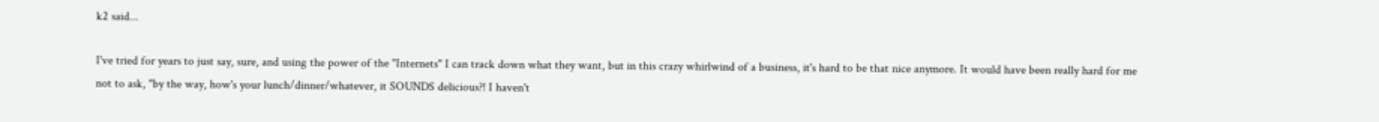k2 said...

I've tried for years to just say, sure, and using the power of the "Internets" I can track down what they want, but in this crazy whirlwind of a business, it's hard to be that nice anymore. It would have been really hard for me not to ask, "by the way, how's your lunch/dinner/whatever, it SOUNDS delicious?! I haven't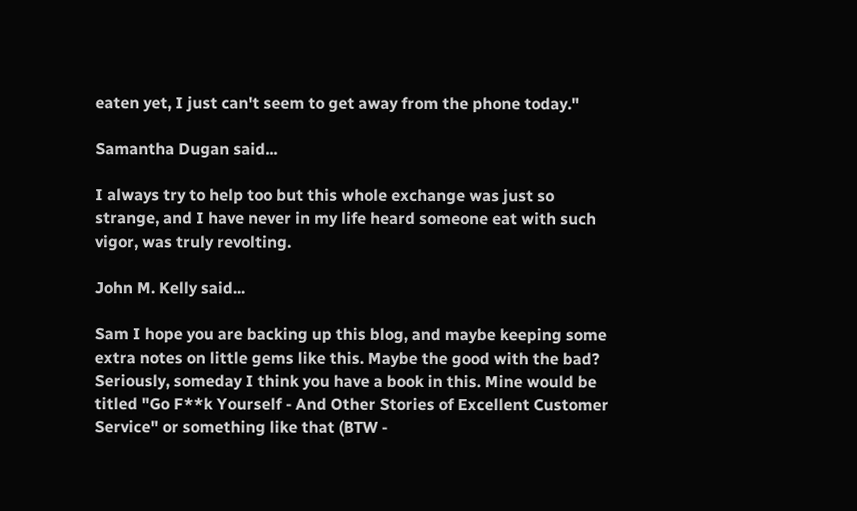eaten yet, I just can't seem to get away from the phone today."

Samantha Dugan said...

I always try to help too but this whole exchange was just so strange, and I have never in my life heard someone eat with such vigor, was truly revolting.

John M. Kelly said...

Sam I hope you are backing up this blog, and maybe keeping some extra notes on little gems like this. Maybe the good with the bad? Seriously, someday I think you have a book in this. Mine would be titled "Go F**k Yourself - And Other Stories of Excellent Customer Service" or something like that (BTW -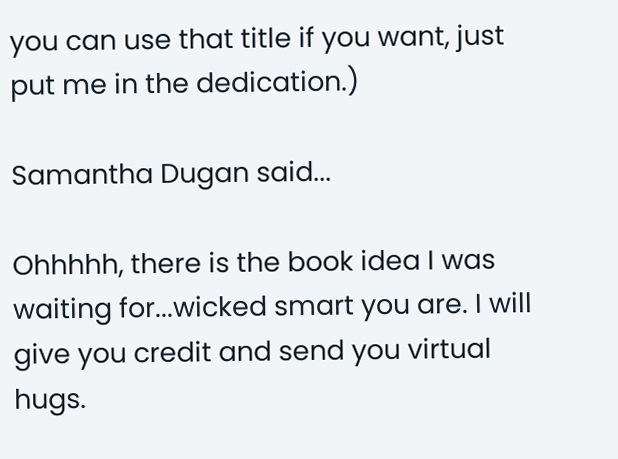you can use that title if you want, just put me in the dedication.)

Samantha Dugan said...

Ohhhhh, there is the book idea I was waiting for...wicked smart you are. I will give you credit and send you virtual hugs.